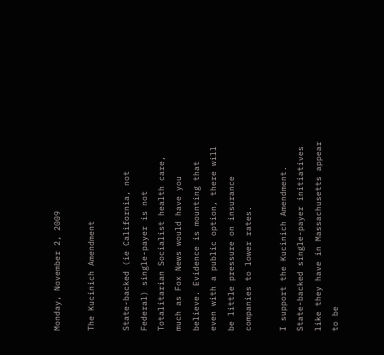Monday, November 2, 2009

The Kucinich Amendment

State-backed (ie California, not Federal) single-payer is not Totalitarian Socialist health care, much as Fox News would have you believe. Evidence is mounting that even with a public option, there will be little pressure on insurance companies to lower rates.

I support the Kucinich Amendment. State-backed single-payer initiatives like they have in Massachusetts appear to be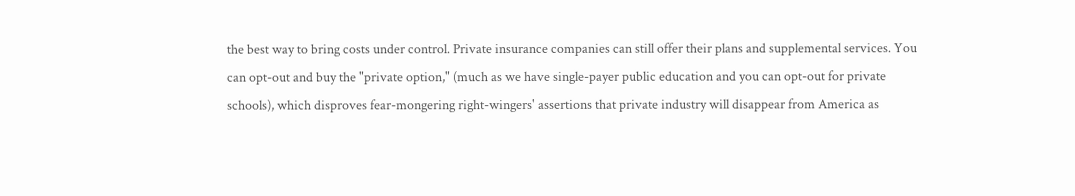the best way to bring costs under control. Private insurance companies can still offer their plans and supplemental services. You can opt-out and buy the "private option," (much as we have single-payer public education and you can opt-out for private schools), which disproves fear-mongering right-wingers' assertions that private industry will disappear from America as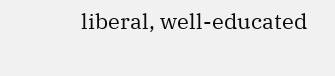liberal, well-educated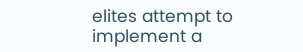elites attempt to implement a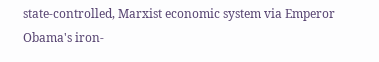state-controlled, Marxist economic system via Emperor Obama's iron-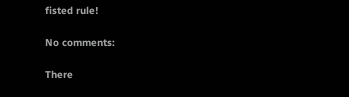fisted rule!

No comments:

There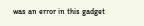was an error in this gadget